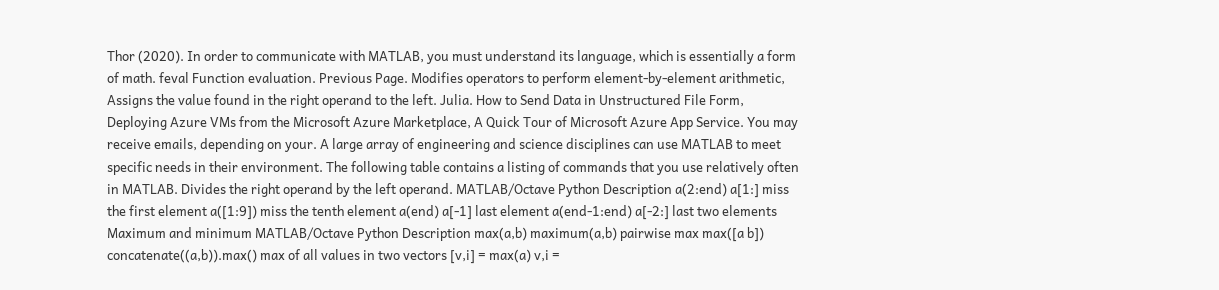Thor (2020). In order to communicate with MATLAB, you must understand its language, which is essentially a form of math. feval Function evaluation. Previous Page. Modifies operators to perform element-by-element arithmetic, Assigns the value found in the right operand to the left. Julia. How to Send Data in Unstructured File Form, Deploying Azure VMs from the Microsoft Azure Marketplace, A Quick Tour of Microsoft Azure App Service. You may receive emails, depending on your. A large array of engineering and science disciplines can use MATLAB to meet specific needs in their environment. The following table contains a listing of commands that you use relatively often in MATLAB. Divides the right operand by the left operand. MATLAB/Octave Python Description a(2:end) a[1:] miss the first element a([1:9]) miss the tenth element a(end) a[-1] last element a(end-1:end) a[-2:] last two elements Maximum and minimum MATLAB/Octave Python Description max(a,b) maximum(a,b) pairwise max max([a b]) concatenate((a,b)).max() max of all values in two vectors [v,i] = max(a) v,i =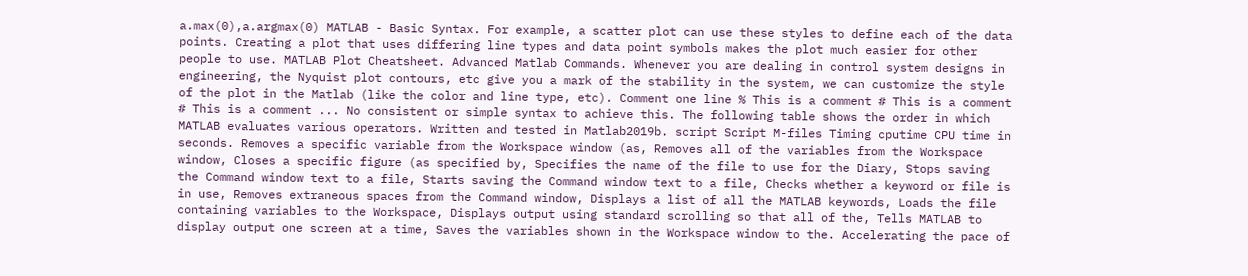a.max(0),a.argmax(0) MATLAB - Basic Syntax. For example, a scatter plot can use these styles to define each of the data points. Creating a plot that uses differing line types and data point symbols makes the plot much easier for other people to use. MATLAB Plot Cheatsheet. Advanced Matlab Commands. Whenever you are dealing in control system designs in engineering, the Nyquist plot contours, etc give you a mark of the stability in the system, we can customize the style of the plot in the Matlab (like the color and line type, etc). Comment one line % This is a comment # This is a comment # This is a comment ... No consistent or simple syntax to achieve this. The following table shows the order in which MATLAB evaluates various operators. Written and tested in Matlab2019b. script Script M-files Timing cputime CPU time in seconds. Removes a specific variable from the Workspace window (as, Removes all of the variables from the Workspace window, Closes a specific figure (as specified by, Specifies the name of the file to use for the Diary, Stops saving the Command window text to a file, Starts saving the Command window text to a file, Checks whether a keyword or file is in use, Removes extraneous spaces from the Command window, Displays a list of all the MATLAB keywords, Loads the file containing variables to the Workspace, Displays output using standard scrolling so that all of the, Tells MATLAB to display output one screen at a time, Saves the variables shown in the Workspace window to the. Accelerating the pace of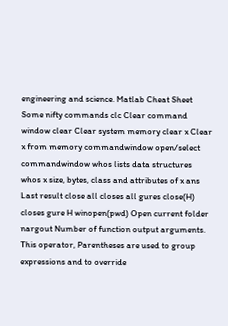engineering and science. Matlab Cheat Sheet Some nifty commands clc Clear command window clear Clear system memory clear x Clear x from memory commandwindow open/select commandwindow whos lists data structures whos x size, bytes, class and attributes of x ans Last result close all closes all gures close(H) closes gure H winopen(pwd) Open current folder nargout Number of function output arguments. This operator, Parentheses are used to group expressions and to override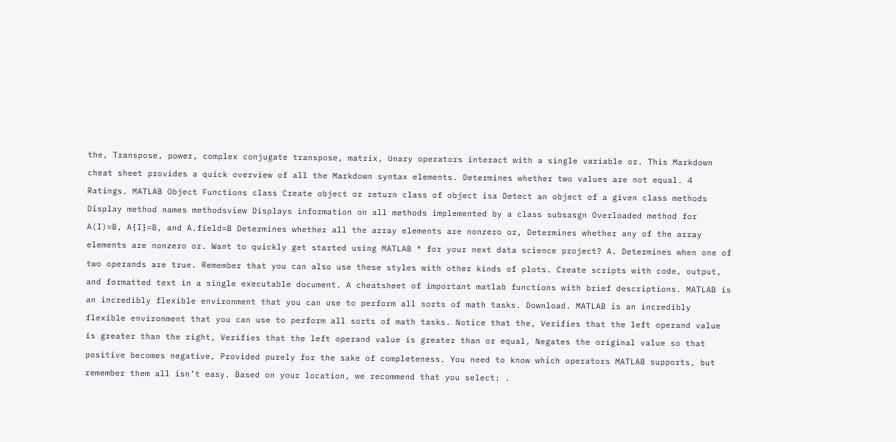the, Transpose, power, complex conjugate transpose, matrix, Unary operators interact with a single variable or. This Markdown cheat sheet provides a quick overview of all the Markdown syntax elements. Determines whether two values are not equal. 4 Ratings. MATLAB Object Functions class Create object or return class of object isa Detect an object of a given class methods Display method names methodsview Displays information on all methods implemented by a class subsasgn Overloaded method for A(I)=B, A{I}=B, and A.field=B Determines whether all the array elements are nonzero or, Determines whether any of the array elements are nonzero or. Want to quickly get started using MATLAB ® for your next data science project? A. Determines when one of two operands are true. Remember that you can also use these styles with other kinds of plots. Create scripts with code, output, and formatted text in a single executable document. A cheatsheet of important matlab functions with brief descriptions. MATLAB is an incredibly flexible environment that you can use to perform all sorts of math tasks. Download. MATLAB is an incredibly flexible environment that you can use to perform all sorts of math tasks. Notice that the, Verifies that the left operand value is greater than the right, Verifies that the left operand value is greater than or equal, Negates the original value so that positive becomes negative, Provided purely for the sake of completeness. You need to know which operators MATLAB supports, but remember them all isn’t easy. Based on your location, we recommend that you select: .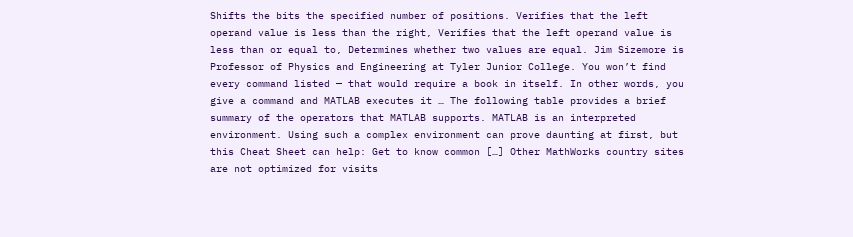Shifts the bits the specified number of positions. Verifies that the left operand value is less than the right, Verifies that the left operand value is less than or equal to, Determines whether two values are equal. Jim Sizemore is Professor of Physics and Engineering at Tyler Junior College. You won’t find every command listed — that would require a book in itself. In other words, you give a command and MATLAB executes it … The following table provides a brief summary of the operators that MATLAB supports. MATLAB is an interpreted environment. Using such a complex environment can prove daunting at first, but this Cheat Sheet can help: Get to know common […] Other MathWorks country sites are not optimized for visits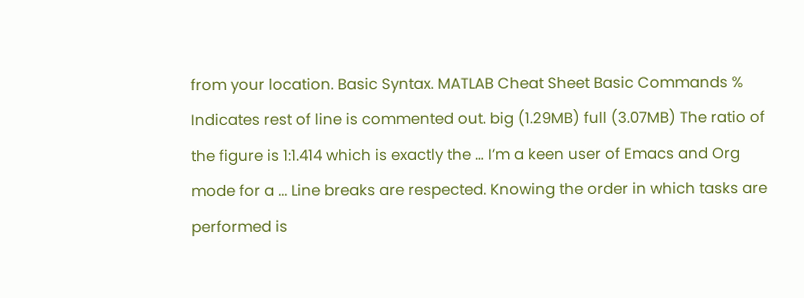from your location. Basic Syntax. MATLAB Cheat Sheet Basic Commands % Indicates rest of line is commented out. big (1.29MB) full (3.07MB) The ratio of the figure is 1:1.414 which is exactly the … I’m a keen user of Emacs and Org mode for a ... Line breaks are respected. Knowing the order in which tasks are performed is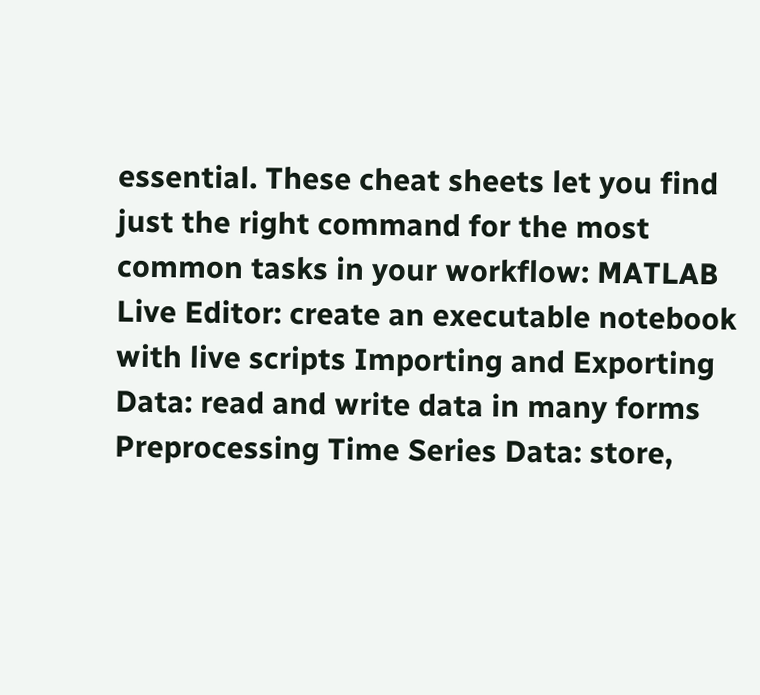essential. These cheat sheets let you find just the right command for the most common tasks in your workflow: MATLAB Live Editor: create an executable notebook with live scripts Importing and Exporting Data: read and write data in many forms Preprocessing Time Series Data: store,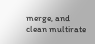merge, and clean multirate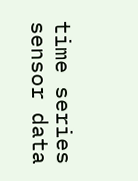time series sensor data